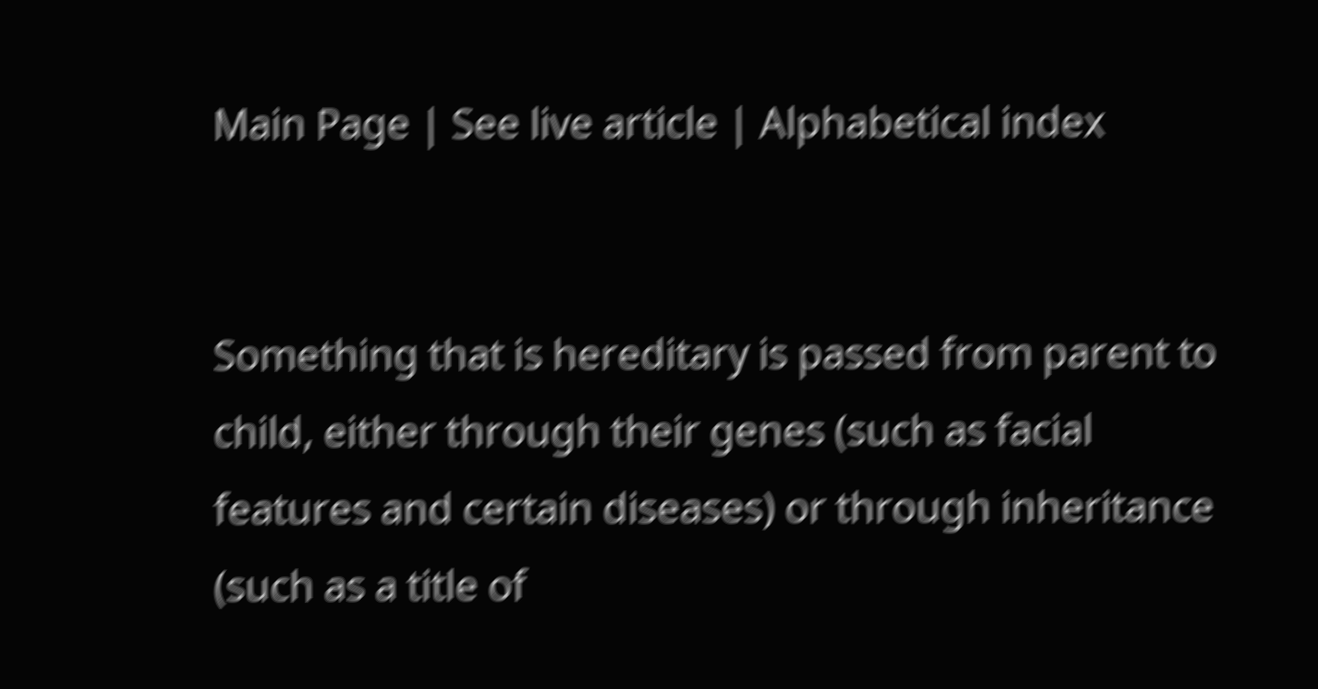Main Page | See live article | Alphabetical index


Something that is hereditary is passed from parent to child, either through their genes (such as facial features and certain diseases) or through inheritance (such as a title of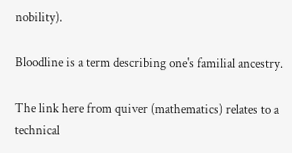nobility).

Bloodline is a term describing one's familial ancestry.

The link here from quiver (mathematics) relates to a technical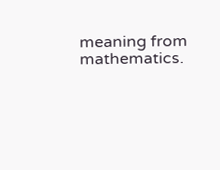meaning from mathematics.